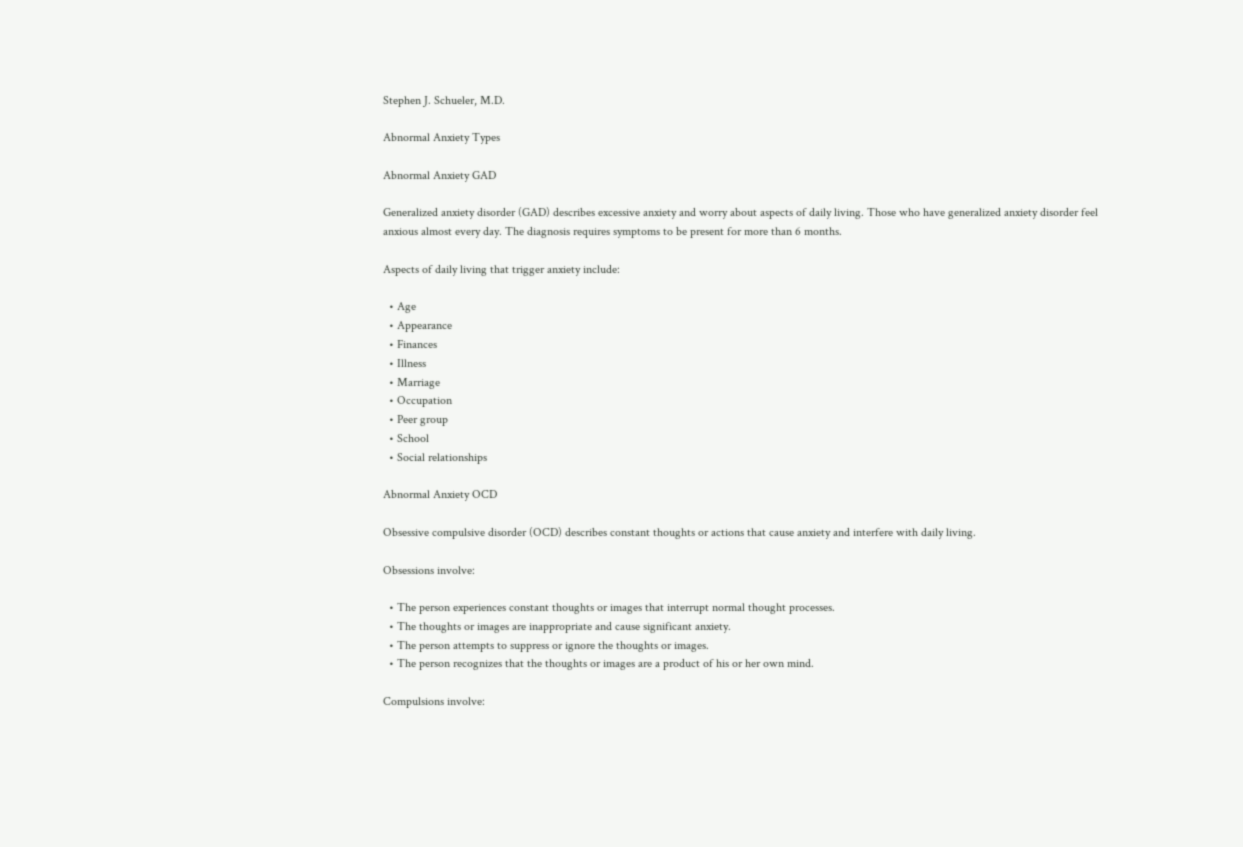Stephen J. Schueler, M.D.

Abnormal Anxiety Types

Abnormal Anxiety GAD

Generalized anxiety disorder (GAD) describes excessive anxiety and worry about aspects of daily living. Those who have generalized anxiety disorder feel anxious almost every day. The diagnosis requires symptoms to be present for more than 6 months.

Aspects of daily living that trigger anxiety include:

  • Age
  • Appearance
  • Finances
  • Illness
  • Marriage
  • Occupation
  • Peer group
  • School
  • Social relationships

Abnormal Anxiety OCD

Obsessive compulsive disorder (OCD) describes constant thoughts or actions that cause anxiety and interfere with daily living.

Obsessions involve:

  • The person experiences constant thoughts or images that interrupt normal thought processes.
  • The thoughts or images are inappropriate and cause significant anxiety.
  • The person attempts to suppress or ignore the thoughts or images.
  • The person recognizes that the thoughts or images are a product of his or her own mind.

Compulsions involve: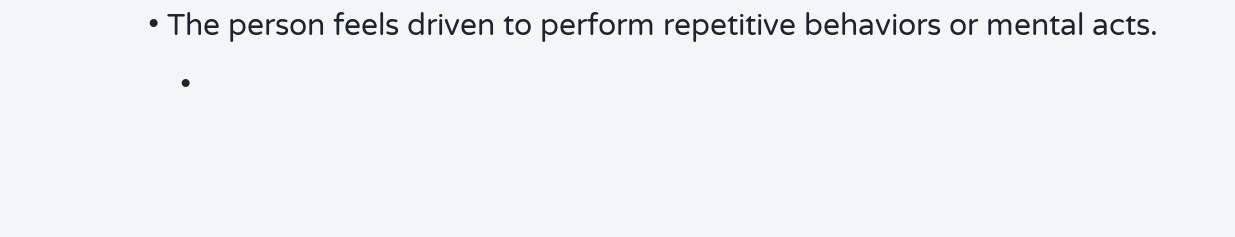• The person feels driven to perform repetitive behaviors or mental acts.
    •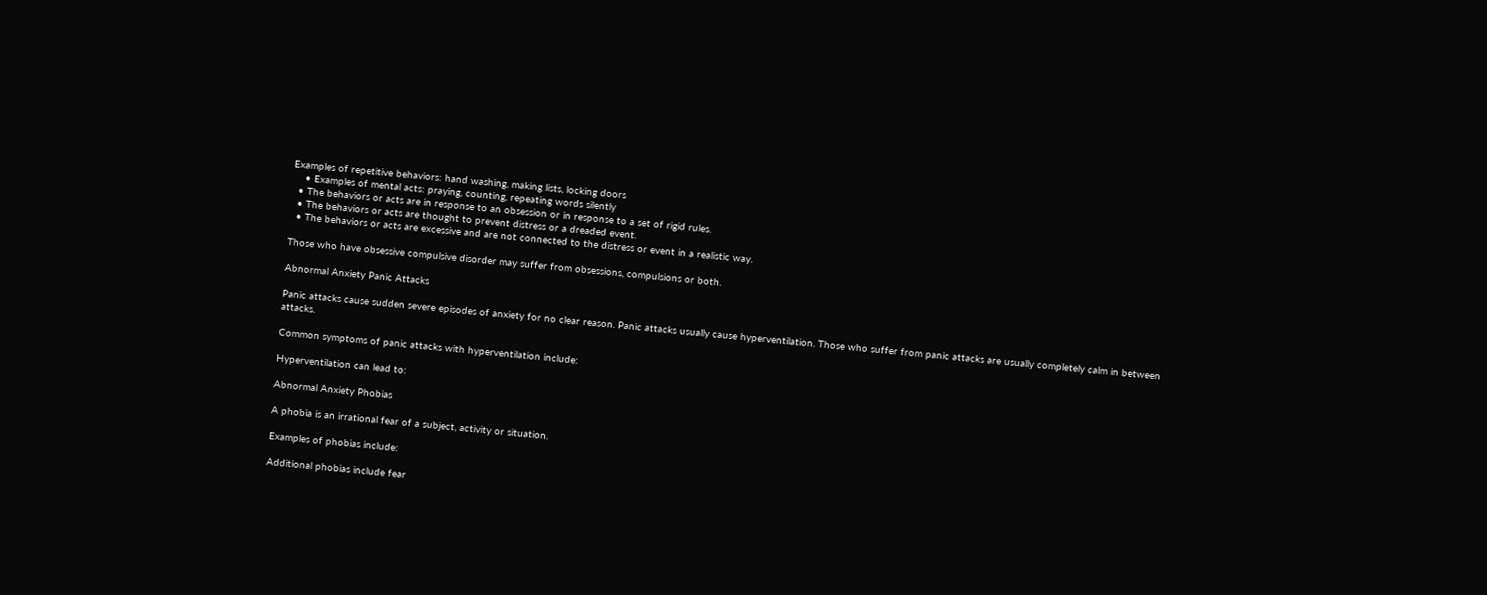Examples of repetitive behaviors: hand washing, making lists, locking doors
    • Examples of mental acts: praying, counting, repeating words silently
  • The behaviors or acts are in response to an obsession or in response to a set of rigid rules.
  • The behaviors or acts are thought to prevent distress or a dreaded event.
  • The behaviors or acts are excessive and are not connected to the distress or event in a realistic way.

Those who have obsessive compulsive disorder may suffer from obsessions, compulsions or both.

Abnormal Anxiety Panic Attacks

Panic attacks cause sudden severe episodes of anxiety for no clear reason. Panic attacks usually cause hyperventilation. Those who suffer from panic attacks are usually completely calm in between attacks.

Common symptoms of panic attacks with hyperventilation include:

Hyperventilation can lead to:

Abnormal Anxiety Phobias

A phobia is an irrational fear of a subject, activity or situation.

Examples of phobias include:

Additional phobias include fear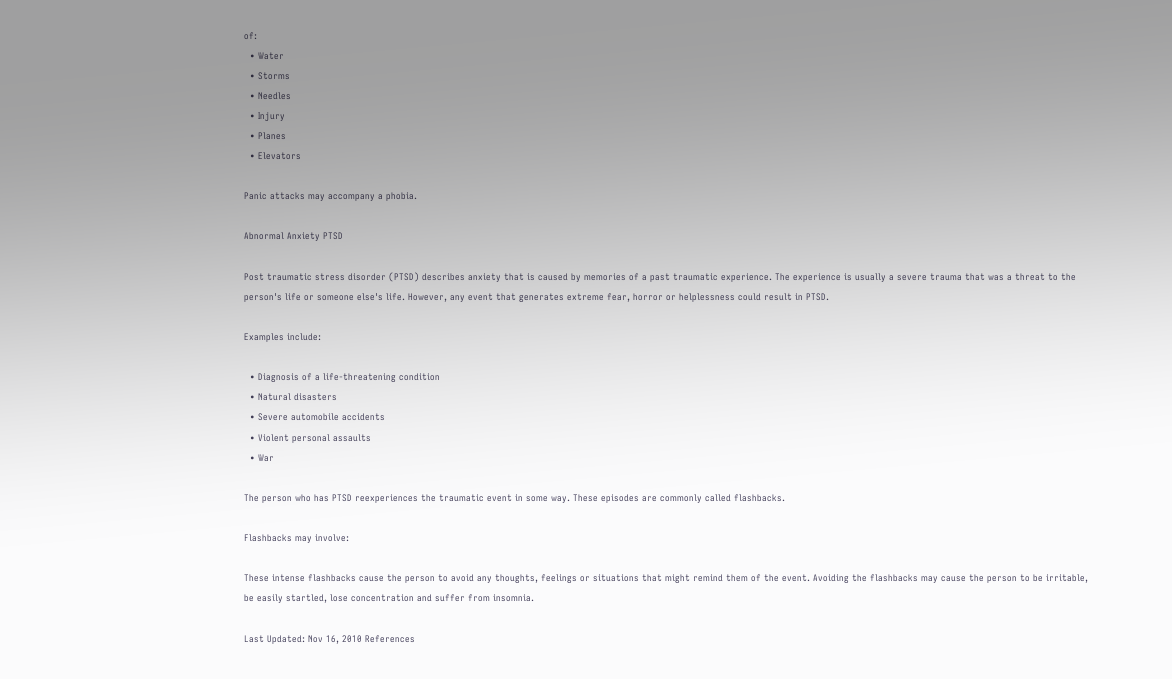of:
  • Water
  • Storms
  • Needles
  • Injury
  • Planes
  • Elevators

Panic attacks may accompany a phobia.

Abnormal Anxiety PTSD

Post traumatic stress disorder (PTSD) describes anxiety that is caused by memories of a past traumatic experience. The experience is usually a severe trauma that was a threat to the person's life or someone else's life. However, any event that generates extreme fear, horror or helplessness could result in PTSD.

Examples include:

  • Diagnosis of a life-threatening condition
  • Natural disasters
  • Severe automobile accidents
  • Violent personal assaults
  • War

The person who has PTSD reexperiences the traumatic event in some way. These episodes are commonly called flashbacks.

Flashbacks may involve:

These intense flashbacks cause the person to avoid any thoughts, feelings or situations that might remind them of the event. Avoiding the flashbacks may cause the person to be irritable, be easily startled, lose concentration and suffer from insomnia.

Last Updated: Nov 16, 2010 References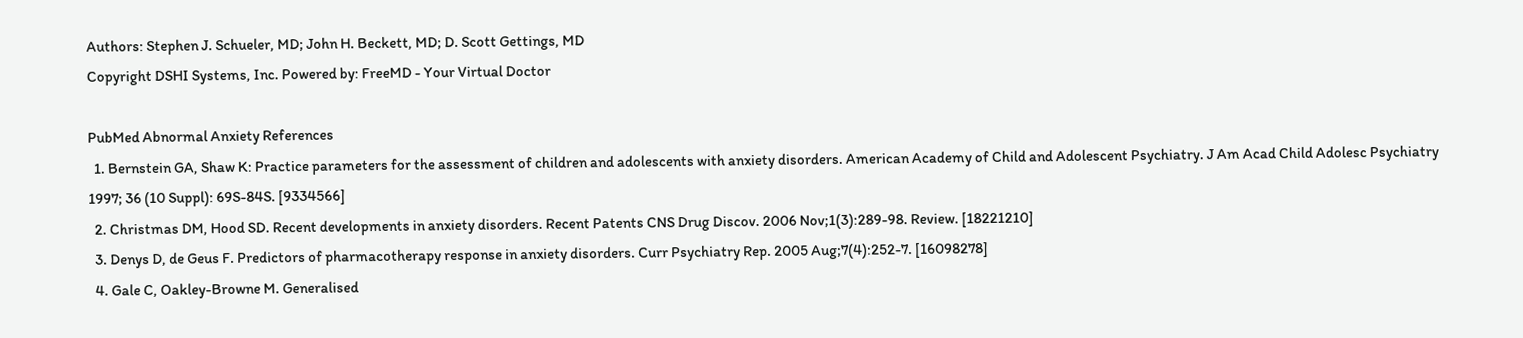Authors: Stephen J. Schueler, MD; John H. Beckett, MD; D. Scott Gettings, MD
Copyright DSHI Systems, Inc. Powered by: FreeMD - Your Virtual Doctor

PubMed Abnormal Anxiety References
  1. Bernstein GA, Shaw K: Practice parameters for the assessment of children and adolescents with anxiety disorders. American Academy of Child and Adolescent Psychiatry. J Am Acad Child Adolesc Psychiatry 1997; 36 (10 Suppl): 69S-84S. [9334566]
  2. Christmas DM, Hood SD. Recent developments in anxiety disorders. Recent Patents CNS Drug Discov. 2006 Nov;1(3):289-98. Review. [18221210]
  3. Denys D, de Geus F. Predictors of pharmacotherapy response in anxiety disorders. Curr Psychiatry Rep. 2005 Aug;7(4):252-7. [16098278]
  4. Gale C, Oakley-Browne M. Generalised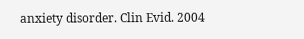anxiety disorder. Clin Evid. 2004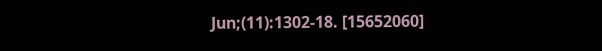Jun;(11):1302-18. [15652060]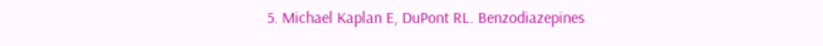5. Michael Kaplan E, DuPont RL. Benzodiazepines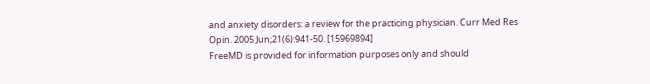and anxiety disorders: a review for the practicing physician. Curr Med Res Opin. 2005 Jun;21(6):941-50. [15969894]
FreeMD is provided for information purposes only and should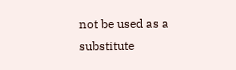not be used as a substitute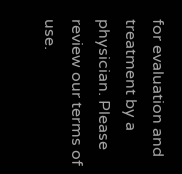for evaluation and treatment by a physician. Please review our terms of use.